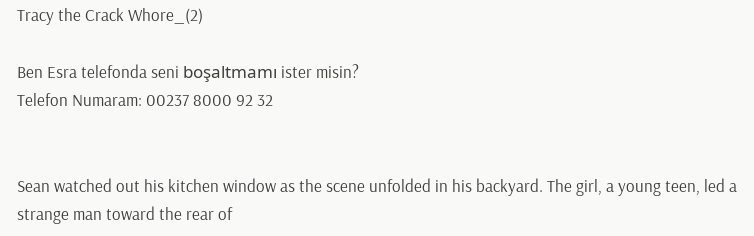Tracy the Crack Whore_(2)

Ben Esra telefonda seni boşaltmamı ister misin?
Telefon Numaram: 00237 8000 92 32


Sean watched out his kitchen window as the scene unfolded in his backyard. The girl, a young teen, led a strange man toward the rear of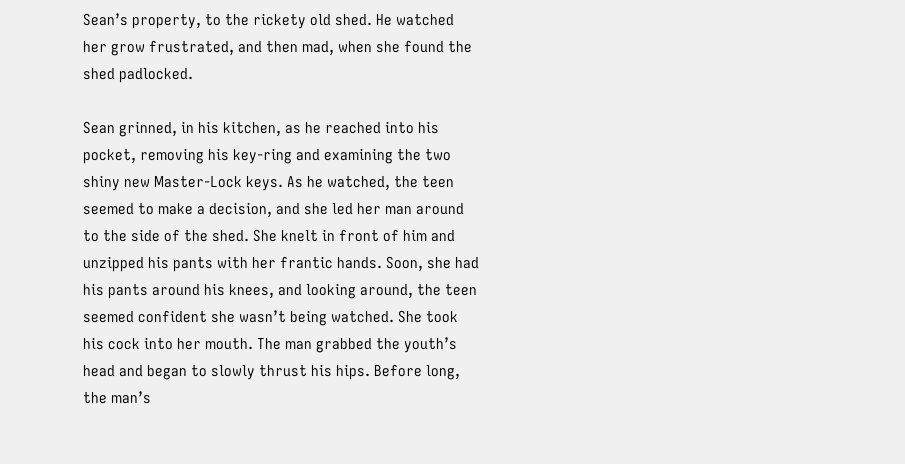Sean’s property, to the rickety old shed. He watched her grow frustrated, and then mad, when she found the shed padlocked.

Sean grinned, in his kitchen, as he reached into his pocket, removing his key-ring and examining the two shiny new Master-Lock keys. As he watched, the teen seemed to make a decision, and she led her man around to the side of the shed. She knelt in front of him and unzipped his pants with her frantic hands. Soon, she had his pants around his knees, and looking around, the teen seemed confident she wasn’t being watched. She took his cock into her mouth. The man grabbed the youth’s head and began to slowly thrust his hips. Before long, the man’s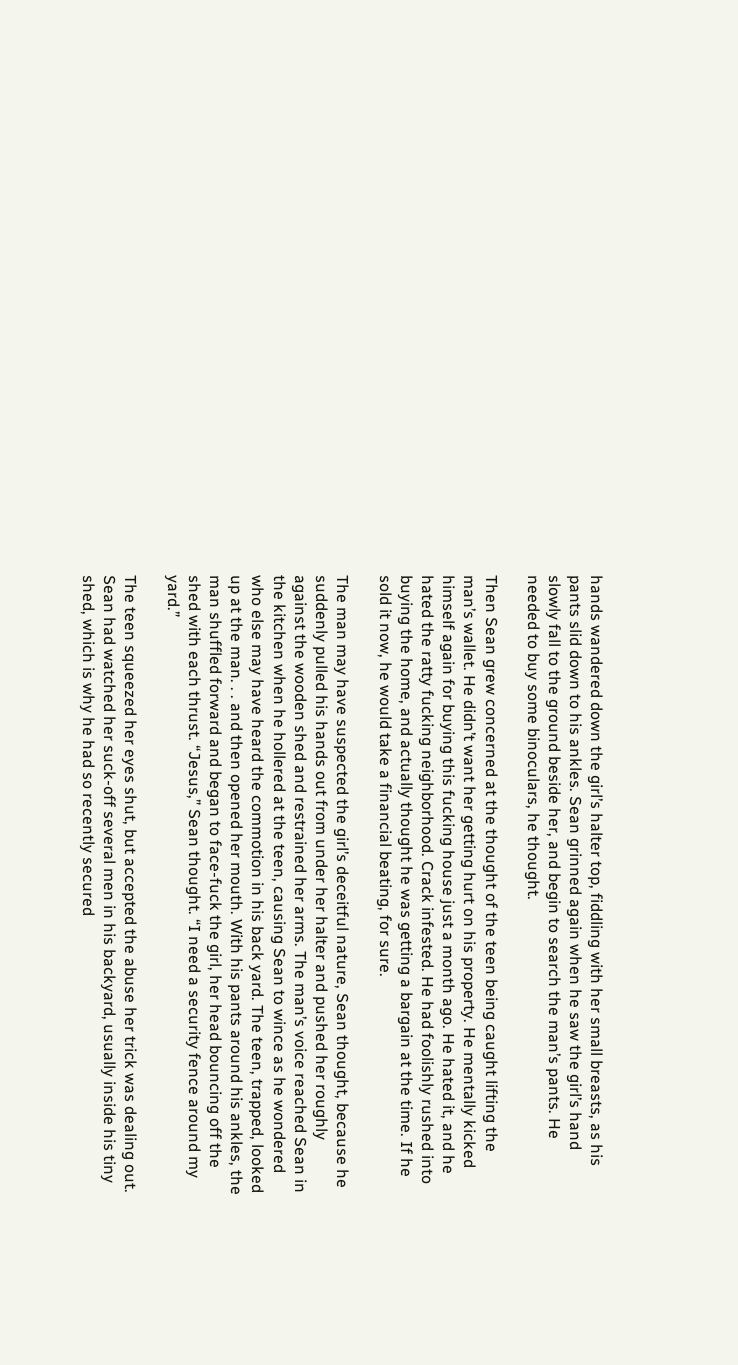hands wandered down the girl’s halter top, fiddling with her small breasts, as his pants slid down to his ankles. Sean grinned again when he saw the girl’s hand slowly fall to the ground beside her, and begin to search the man’s pants. He needed to buy some binoculars, he thought.

Then Sean grew concerned at the thought of the teen being caught lifting the man’s wallet. He didn’t want her getting hurt on his property. He mentally kicked himself again for buying this fucking house just a month ago. He hated it, and he hated the ratty fucking neighborhood. Crack infested. He had foolishly rushed into buying the home, and actually thought he was getting a bargain at the time. If he sold it now, he would take a financial beating, for sure.

The man may have suspected the girl’s deceitful nature, Sean thought, because he suddenly pulled his hands out from under her halter and pushed her roughly against the wooden shed and restrained her arms. The man’s voice reached Sean in the kitchen when he hollered at the teen, causing Sean to wince as he wondered who else may have heard the commotion in his back yard. The teen, trapped, looked up at the man. . . and then opened her mouth. With his pants around his ankles, the man shuffled forward and began to face-fuck the girl, her head bouncing off the shed with each thrust. “Jesus,” Sean thought. “I need a security fence around my yard.”

The teen squeezed her eyes shut, but accepted the abuse her trick was dealing out. Sean had watched her suck-off several men in his backyard, usually inside his tiny shed, which is why he had so recently secured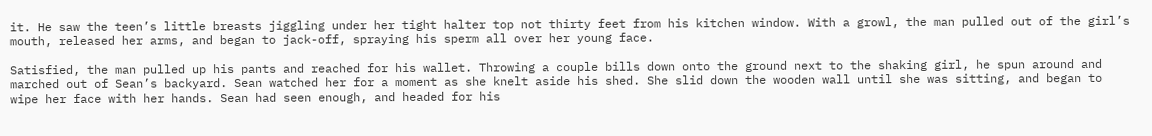it. He saw the teen’s little breasts jiggling under her tight halter top not thirty feet from his kitchen window. With a growl, the man pulled out of the girl’s mouth, released her arms, and began to jack-off, spraying his sperm all over her young face.

Satisfied, the man pulled up his pants and reached for his wallet. Throwing a couple bills down onto the ground next to the shaking girl, he spun around and marched out of Sean’s backyard. Sean watched her for a moment as she knelt aside his shed. She slid down the wooden wall until she was sitting, and began to wipe her face with her hands. Sean had seen enough, and headed for his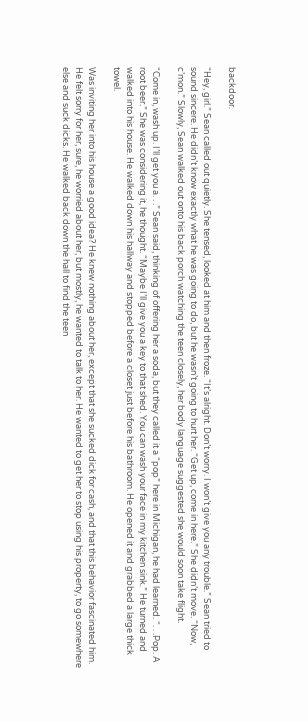backdoor.

“Hey, girl.” Sean called out quietly. She tensed, looked at him and then froze. “It’s alright. Don’t worry. I won’t give you any trouble.” Sean tried to sound sincere. He didn’t know exactly what he was going to do, but he wasn’t going to hurt her. “Get up, come in here.” She didn’t move. “Now, c’mon.” Slowly, Sean walked out onto his back porch watching the teen closely, her body language suggested she would soon take flight.

“Come in, wash up. I’ll get you a. . .” Sean said, thinking of offering her a soda, but they called it a “pop” here in Michigan, he had learned. “. . .Pop. A root beer.” She was considering it, he thought. “Maybe I’ll give you a key to that shed. You can wash your face in my kitchen sink.” He turned and walked into his house. He walked down his hallway and stopped before a closet just before his bathroom. He opened it and grabbed a large thick towel.

Was inviting her into his house a good idea? He knew nothing about her, except that she sucked dick for cash, and that this behavior fascinated him. He felt sorry for her, sure, he worried about her, but mostly, he wanted to talk to her. He wanted to get her to stop using his property, to go somewhere else and suck dicks. He walked back down the hall to find the teen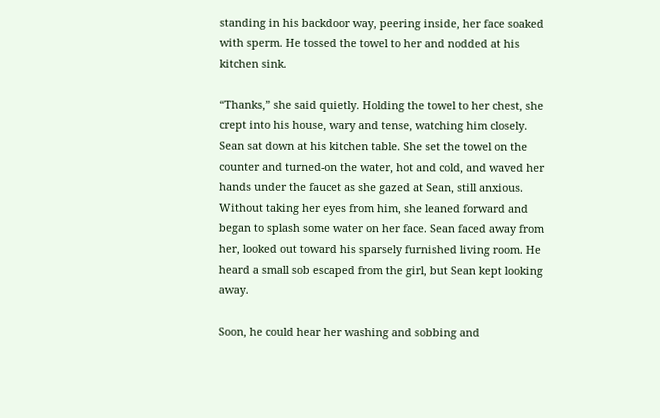standing in his backdoor way, peering inside, her face soaked with sperm. He tossed the towel to her and nodded at his kitchen sink.

“Thanks,” she said quietly. Holding the towel to her chest, she crept into his house, wary and tense, watching him closely. Sean sat down at his kitchen table. She set the towel on the counter and turned-on the water, hot and cold, and waved her hands under the faucet as she gazed at Sean, still anxious. Without taking her eyes from him, she leaned forward and began to splash some water on her face. Sean faced away from her, looked out toward his sparsely furnished living room. He heard a small sob escaped from the girl, but Sean kept looking away.

Soon, he could hear her washing and sobbing and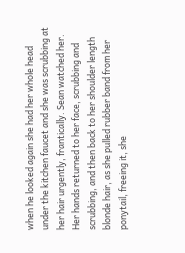when he looked again she had her whole head under the kitchen faucet and she was scrubbing at her hair urgently, frantically. Sean watched her. Her hands returned to her face, scrubbing and scrubbing, and then back to her shoulder length blonde hair, as she pulled rubber band from her ponytail, freeing it, she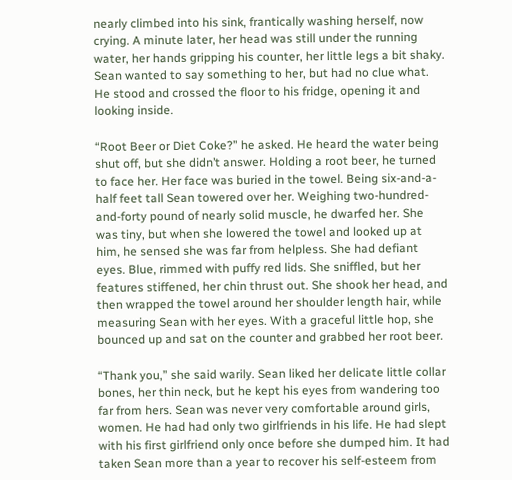nearly climbed into his sink, frantically washing herself, now crying. A minute later, her head was still under the running water, her hands gripping his counter, her little legs a bit shaky. Sean wanted to say something to her, but had no clue what. He stood and crossed the floor to his fridge, opening it and looking inside.

“Root Beer or Diet Coke?” he asked. He heard the water being shut off, but she didn’t answer. Holding a root beer, he turned to face her. Her face was buried in the towel. Being six-and-a-half feet tall Sean towered over her. Weighing two-hundred-and-forty pound of nearly solid muscle, he dwarfed her. She was tiny, but when she lowered the towel and looked up at him, he sensed she was far from helpless. She had defiant eyes. Blue, rimmed with puffy red lids. She sniffled, but her features stiffened, her chin thrust out. She shook her head, and then wrapped the towel around her shoulder length hair, while measuring Sean with her eyes. With a graceful little hop, she bounced up and sat on the counter and grabbed her root beer.

“Thank you,” she said warily. Sean liked her delicate little collar bones, her thin neck, but he kept his eyes from wandering too far from hers. Sean was never very comfortable around girls, women. He had had only two girlfriends in his life. He had slept with his first girlfriend only once before she dumped him. It had taken Sean more than a year to recover his self-esteem from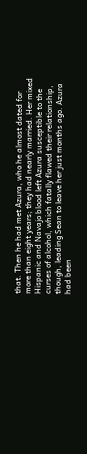that. Then he had met Azura, who he almost dated for more than eight years; they had nearly married. Her mixed Hispanic and Navajo blood left Azura susceptible to the curses of alcohol, which fatally flawed their relationship, though, leading Sean to leave her just months ago. Azura had been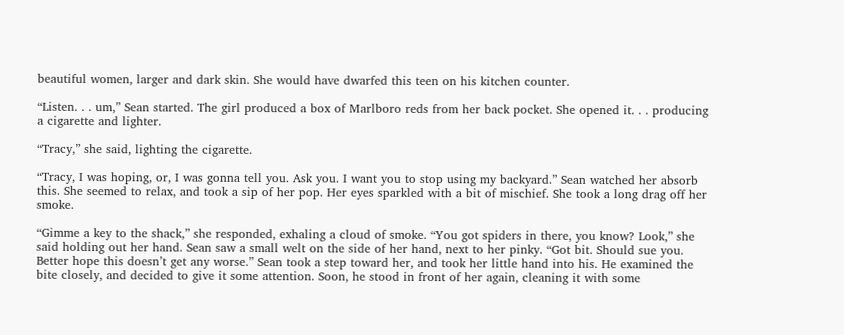beautiful women, larger and dark skin. She would have dwarfed this teen on his kitchen counter.

“Listen. . . um,” Sean started. The girl produced a box of Marlboro reds from her back pocket. She opened it. . . producing a cigarette and lighter.

“Tracy,” she said, lighting the cigarette.

“Tracy, I was hoping, or, I was gonna tell you. Ask you. I want you to stop using my backyard.” Sean watched her absorb this. She seemed to relax, and took a sip of her pop. Her eyes sparkled with a bit of mischief. She took a long drag off her smoke.

“Gimme a key to the shack,” she responded, exhaling a cloud of smoke. “You got spiders in there, you know? Look,” she said holding out her hand. Sean saw a small welt on the side of her hand, next to her pinky. “Got bit. Should sue you. Better hope this doesn’t get any worse.” Sean took a step toward her, and took her little hand into his. He examined the bite closely, and decided to give it some attention. Soon, he stood in front of her again, cleaning it with some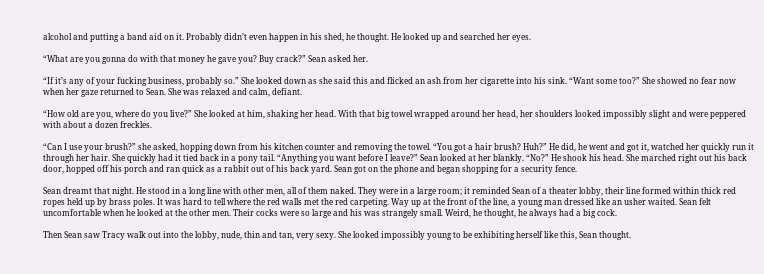alcohol and putting a band aid on it. Probably didn’t even happen in his shed, he thought. He looked up and searched her eyes.

“What are you gonna do with that money he gave you? Buy crack?” Sean asked her.

“If it’s any of your fucking business, probably so.” She looked down as she said this and flicked an ash from her cigarette into his sink. “Want some too?” She showed no fear now when her gaze returned to Sean. She was relaxed and calm, defiant.

“How old are you, where do you live?” She looked at him, shaking her head. With that big towel wrapped around her head, her shoulders looked impossibly slight and were peppered with about a dozen freckles.

“Can I use your brush?” she asked, hopping down from his kitchen counter and removing the towel. “You got a hair brush? Huh?” He did, he went and got it, watched her quickly run it through her hair. She quickly had it tied back in a pony tail. “Anything you want before I leave?” Sean looked at her blankly. “No?” He shook his head. She marched right out his back door, hopped off his porch and ran quick as a rabbit out of his back yard. Sean got on the phone and began shopping for a security fence.

Sean dreamt that night. He stood in a long line with other men, all of them naked. They were in a large room; it reminded Sean of a theater lobby, their line formed within thick red ropes held up by brass poles. It was hard to tell where the red walls met the red carpeting. Way up at the front of the line, a young man dressed like an usher waited. Sean felt uncomfortable when he looked at the other men. Their cocks were so large and his was strangely small. Weird, he thought, he always had a big cock.

Then Sean saw Tracy walk out into the lobby, nude, thin and tan, very sexy. She looked impossibly young to be exhibiting herself like this, Sean thought.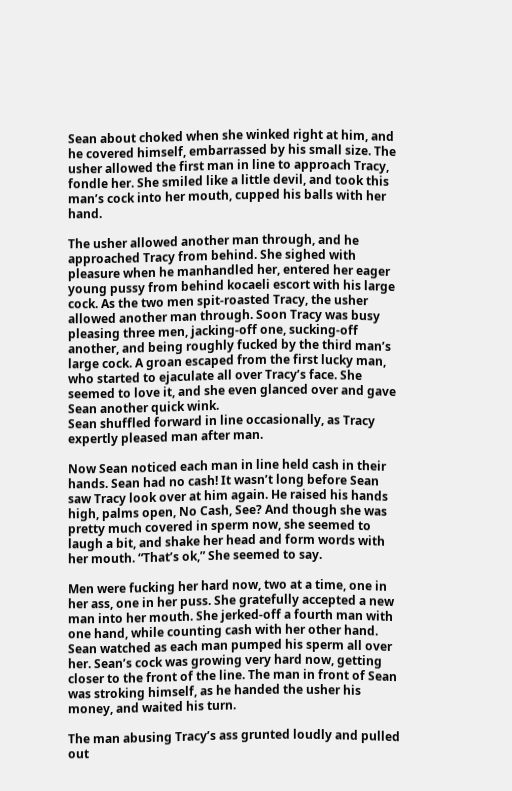Sean about choked when she winked right at him, and he covered himself, embarrassed by his small size. The usher allowed the first man in line to approach Tracy, fondle her. She smiled like a little devil, and took this man’s cock into her mouth, cupped his balls with her hand.

The usher allowed another man through, and he approached Tracy from behind. She sighed with pleasure when he manhandled her, entered her eager young pussy from behind kocaeli escort with his large cock. As the two men spit-roasted Tracy, the usher allowed another man through. Soon Tracy was busy pleasing three men, jacking-off one, sucking-off another, and being roughly fucked by the third man’s large cock. A groan escaped from the first lucky man, who started to ejaculate all over Tracy’s face. She seemed to love it, and she even glanced over and gave Sean another quick wink.
Sean shuffled forward in line occasionally, as Tracy expertly pleased man after man.

Now Sean noticed each man in line held cash in their hands. Sean had no cash! It wasn’t long before Sean saw Tracy look over at him again. He raised his hands high, palms open, No Cash, See? And though she was pretty much covered in sperm now, she seemed to laugh a bit, and shake her head and form words with her mouth. “That’s ok,” She seemed to say.

Men were fucking her hard now, two at a time, one in her ass, one in her puss. She gratefully accepted a new man into her mouth. She jerked-off a fourth man with one hand, while counting cash with her other hand. Sean watched as each man pumped his sperm all over her. Sean’s cock was growing very hard now, getting closer to the front of the line. The man in front of Sean was stroking himself, as he handed the usher his money, and waited his turn.

The man abusing Tracy’s ass grunted loudly and pulled out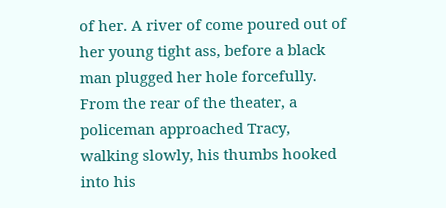of her. A river of come poured out of her young tight ass, before a black man plugged her hole forcefully. From the rear of the theater, a policeman approached Tracy, walking slowly, his thumbs hooked into his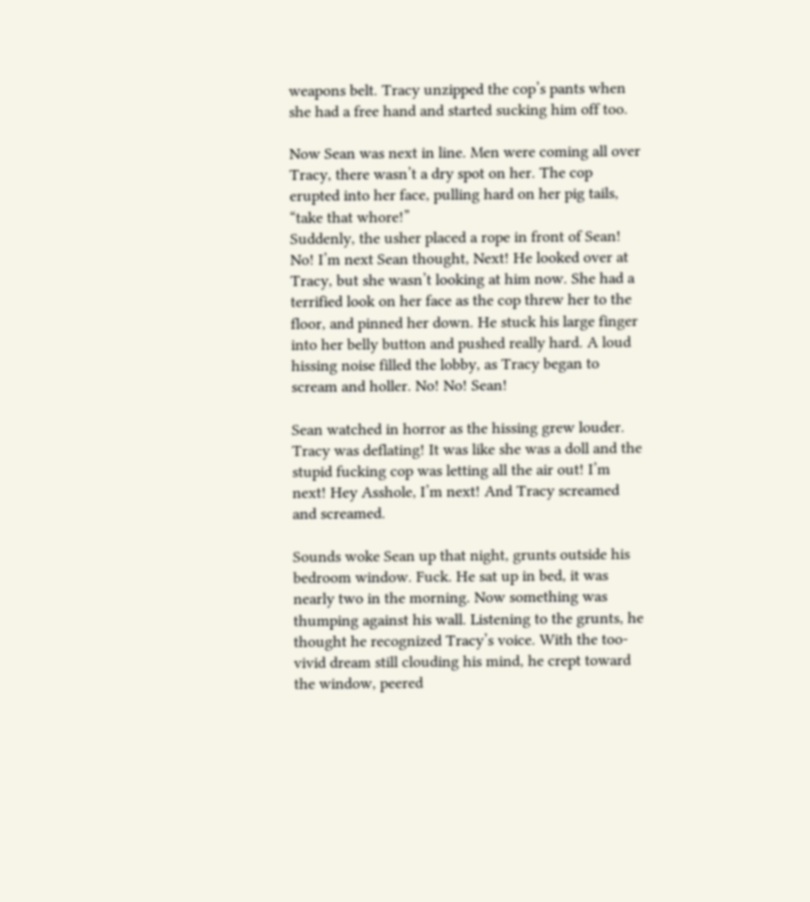weapons belt. Tracy unzipped the cop’s pants when she had a free hand and started sucking him off too.

Now Sean was next in line. Men were coming all over Tracy, there wasn’t a dry spot on her. The cop erupted into her face, pulling hard on her pig tails, “take that whore!”
Suddenly, the usher placed a rope in front of Sean! No! I’m next Sean thought, Next! He looked over at Tracy, but she wasn’t looking at him now. She had a terrified look on her face as the cop threw her to the floor, and pinned her down. He stuck his large finger into her belly button and pushed really hard. A loud hissing noise filled the lobby, as Tracy began to scream and holler. No! No! Sean!

Sean watched in horror as the hissing grew louder. Tracy was deflating! It was like she was a doll and the stupid fucking cop was letting all the air out! I’m next! Hey Asshole, I’m next! And Tracy screamed and screamed.

Sounds woke Sean up that night, grunts outside his bedroom window. Fuck. He sat up in bed, it was nearly two in the morning. Now something was thumping against his wall. Listening to the grunts, he thought he recognized Tracy’s voice. With the too-vivid dream still clouding his mind, he crept toward the window, peered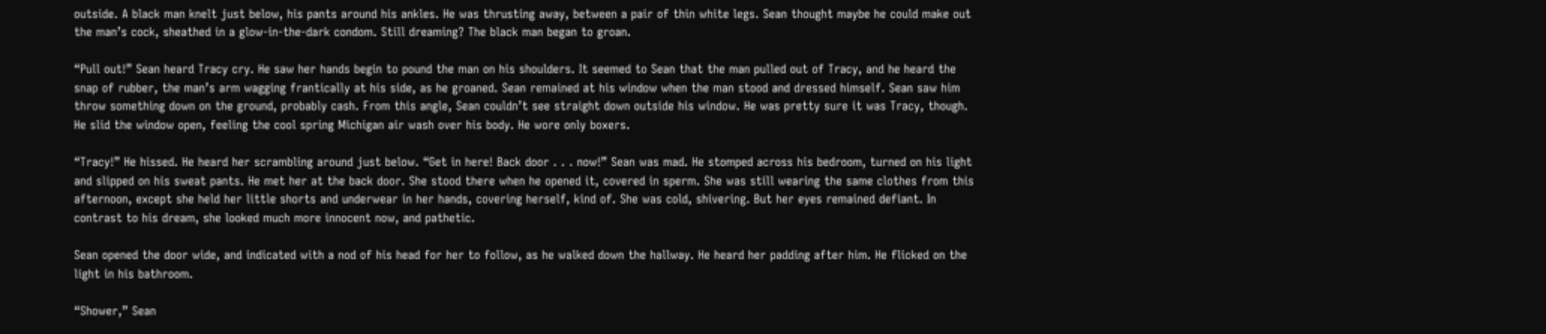outside. A black man knelt just below, his pants around his ankles. He was thrusting away, between a pair of thin white legs. Sean thought maybe he could make out the man’s cock, sheathed in a glow-in-the-dark condom. Still dreaming? The black man began to groan.

“Pull out!” Sean heard Tracy cry. He saw her hands begin to pound the man on his shoulders. It seemed to Sean that the man pulled out of Tracy, and he heard the snap of rubber, the man’s arm wagging frantically at his side, as he groaned. Sean remained at his window when the man stood and dressed himself. Sean saw him throw something down on the ground, probably cash. From this angle, Sean couldn’t see straight down outside his window. He was pretty sure it was Tracy, though. He slid the window open, feeling the cool spring Michigan air wash over his body. He wore only boxers.

“Tracy!” He hissed. He heard her scrambling around just below. “Get in here! Back door . . . now!” Sean was mad. He stomped across his bedroom, turned on his light and slipped on his sweat pants. He met her at the back door. She stood there when he opened it, covered in sperm. She was still wearing the same clothes from this afternoon, except she held her little shorts and underwear in her hands, covering herself, kind of. She was cold, shivering. But her eyes remained defiant. In contrast to his dream, she looked much more innocent now, and pathetic.

Sean opened the door wide, and indicated with a nod of his head for her to follow, as he walked down the hallway. He heard her padding after him. He flicked on the light in his bathroom.

“Shower,” Sean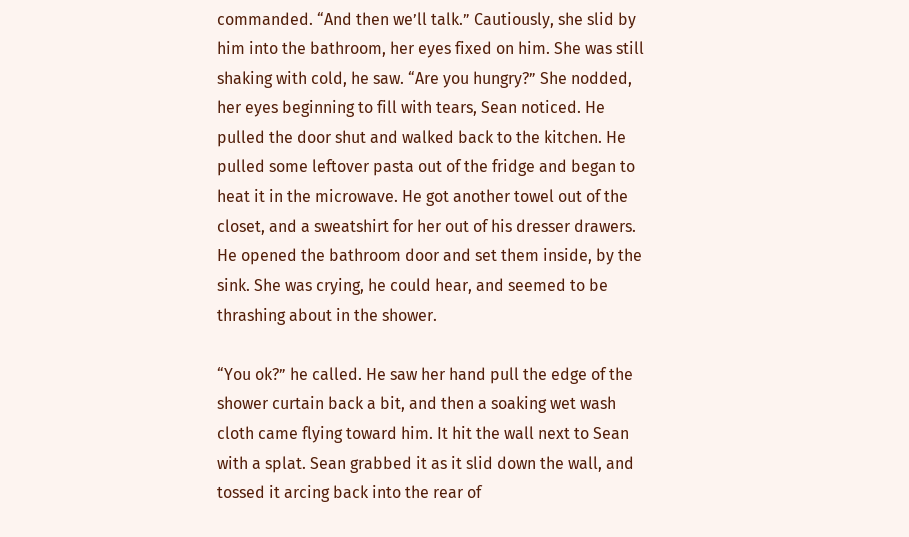commanded. “And then we’ll talk.” Cautiously, she slid by him into the bathroom, her eyes fixed on him. She was still shaking with cold, he saw. “Are you hungry?” She nodded, her eyes beginning to fill with tears, Sean noticed. He pulled the door shut and walked back to the kitchen. He pulled some leftover pasta out of the fridge and began to heat it in the microwave. He got another towel out of the closet, and a sweatshirt for her out of his dresser drawers. He opened the bathroom door and set them inside, by the sink. She was crying, he could hear, and seemed to be thrashing about in the shower.

“You ok?” he called. He saw her hand pull the edge of the shower curtain back a bit, and then a soaking wet wash cloth came flying toward him. It hit the wall next to Sean with a splat. Sean grabbed it as it slid down the wall, and tossed it arcing back into the rear of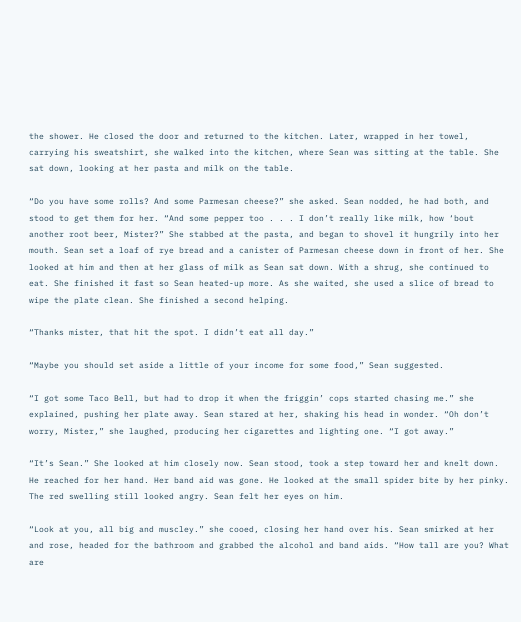the shower. He closed the door and returned to the kitchen. Later, wrapped in her towel, carrying his sweatshirt, she walked into the kitchen, where Sean was sitting at the table. She sat down, looking at her pasta and milk on the table.

“Do you have some rolls? And some Parmesan cheese?” she asked. Sean nodded, he had both, and stood to get them for her. “And some pepper too . . . I don’t really like milk, how ‘bout another root beer, Mister?” She stabbed at the pasta, and began to shovel it hungrily into her mouth. Sean set a loaf of rye bread and a canister of Parmesan cheese down in front of her. She looked at him and then at her glass of milk as Sean sat down. With a shrug, she continued to eat. She finished it fast so Sean heated-up more. As she waited, she used a slice of bread to wipe the plate clean. She finished a second helping.

“Thanks mister, that hit the spot. I didn’t eat all day.”

“Maybe you should set aside a little of your income for some food,” Sean suggested.

“I got some Taco Bell, but had to drop it when the friggin’ cops started chasing me.” she explained, pushing her plate away. Sean stared at her, shaking his head in wonder. “Oh don’t worry, Mister,” she laughed, producing her cigarettes and lighting one. “I got away.”

“It’s Sean.” She looked at him closely now. Sean stood, took a step toward her and knelt down. He reached for her hand. Her band aid was gone. He looked at the small spider bite by her pinky. The red swelling still looked angry. Sean felt her eyes on him.

“Look at you, all big and muscley.” she cooed, closing her hand over his. Sean smirked at her and rose, headed for the bathroom and grabbed the alcohol and band aids. “How tall are you? What are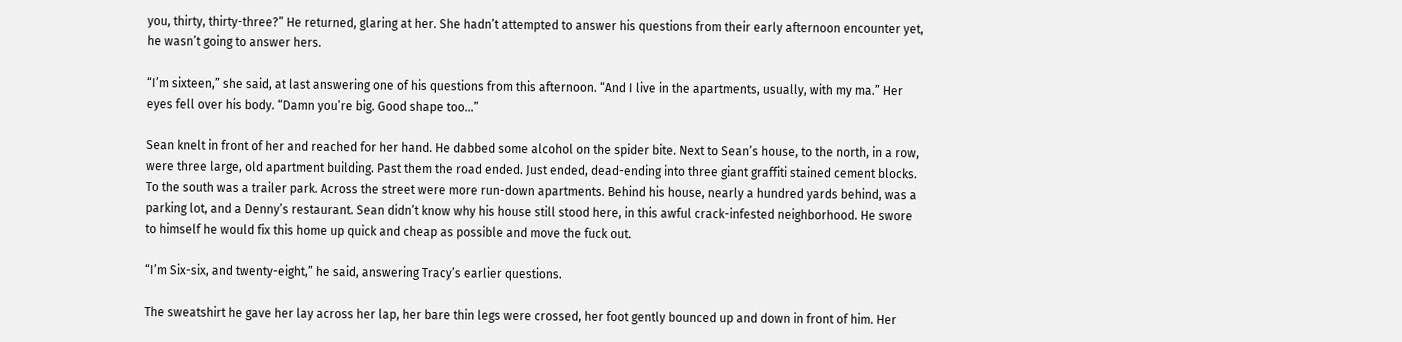you, thirty, thirty-three?” He returned, glaring at her. She hadn’t attempted to answer his questions from their early afternoon encounter yet, he wasn’t going to answer hers.

“I’m sixteen,” she said, at last answering one of his questions from this afternoon. “And I live in the apartments, usually, with my ma.” Her eyes fell over his body. “Damn you’re big. Good shape too…”

Sean knelt in front of her and reached for her hand. He dabbed some alcohol on the spider bite. Next to Sean’s house, to the north, in a row, were three large, old apartment building. Past them the road ended. Just ended, dead-ending into three giant graffiti stained cement blocks. To the south was a trailer park. Across the street were more run-down apartments. Behind his house, nearly a hundred yards behind, was a parking lot, and a Denny’s restaurant. Sean didn’t know why his house still stood here, in this awful crack-infested neighborhood. He swore to himself he would fix this home up quick and cheap as possible and move the fuck out.

“I’m Six-six, and twenty-eight,” he said, answering Tracy’s earlier questions.

The sweatshirt he gave her lay across her lap, her bare thin legs were crossed, her foot gently bounced up and down in front of him. Her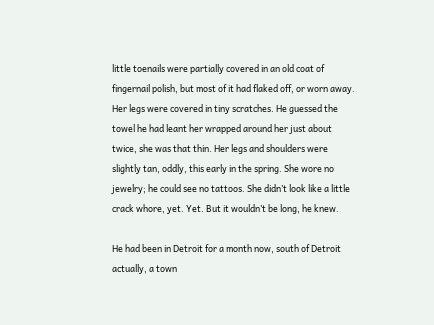little toenails were partially covered in an old coat of fingernail polish, but most of it had flaked off, or worn away. Her legs were covered in tiny scratches. He guessed the towel he had leant her wrapped around her just about twice, she was that thin. Her legs and shoulders were slightly tan, oddly, this early in the spring. She wore no jewelry; he could see no tattoos. She didn’t look like a little crack whore, yet. Yet. But it wouldn’t be long, he knew.

He had been in Detroit for a month now, south of Detroit actually, a town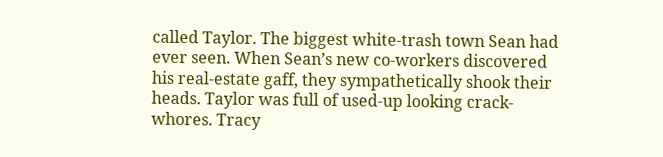called Taylor. The biggest white-trash town Sean had ever seen. When Sean’s new co-workers discovered his real-estate gaff, they sympathetically shook their heads. Taylor was full of used-up looking crack-whores. Tracy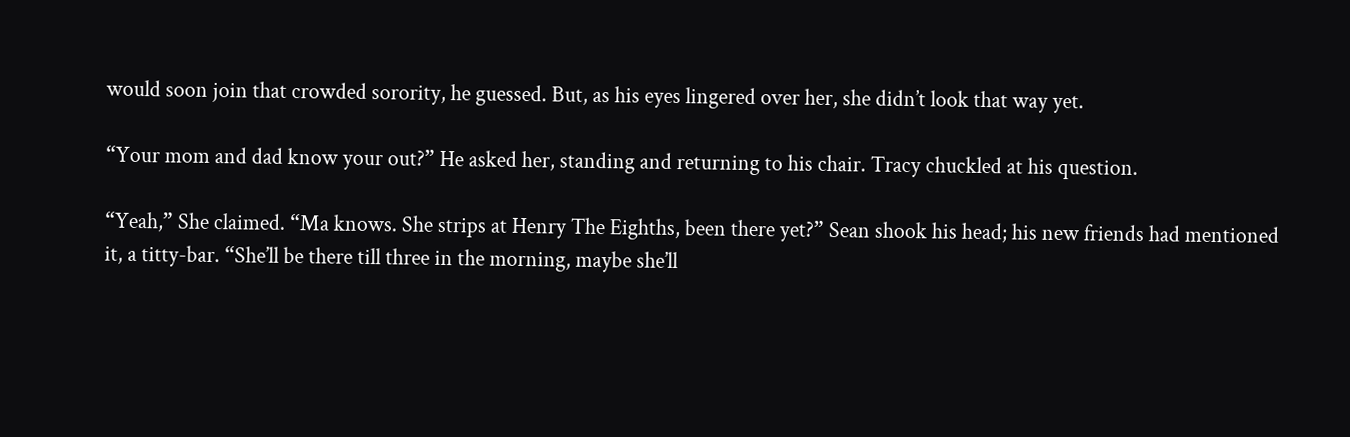would soon join that crowded sorority, he guessed. But, as his eyes lingered over her, she didn’t look that way yet.

“Your mom and dad know your out?” He asked her, standing and returning to his chair. Tracy chuckled at his question.

“Yeah,” She claimed. “Ma knows. She strips at Henry The Eighths, been there yet?” Sean shook his head; his new friends had mentioned it, a titty-bar. “She’ll be there till three in the morning, maybe she’ll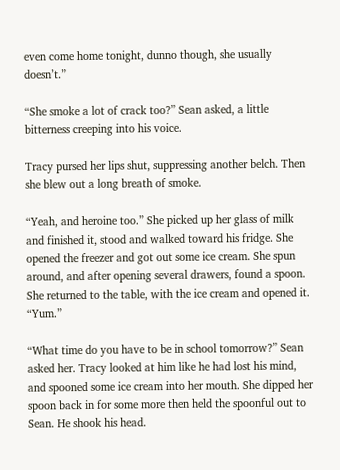even come home tonight, dunno though, she usually doesn’t.”

“She smoke a lot of crack too?” Sean asked, a little bitterness creeping into his voice.

Tracy pursed her lips shut, suppressing another belch. Then she blew out a long breath of smoke.

“Yeah, and heroine too.” She picked up her glass of milk and finished it, stood and walked toward his fridge. She opened the freezer and got out some ice cream. She spun around, and after opening several drawers, found a spoon. She returned to the table, with the ice cream and opened it. “Yum.”

“What time do you have to be in school tomorrow?” Sean asked her. Tracy looked at him like he had lost his mind, and spooned some ice cream into her mouth. She dipped her spoon back in for some more then held the spoonful out to Sean. He shook his head.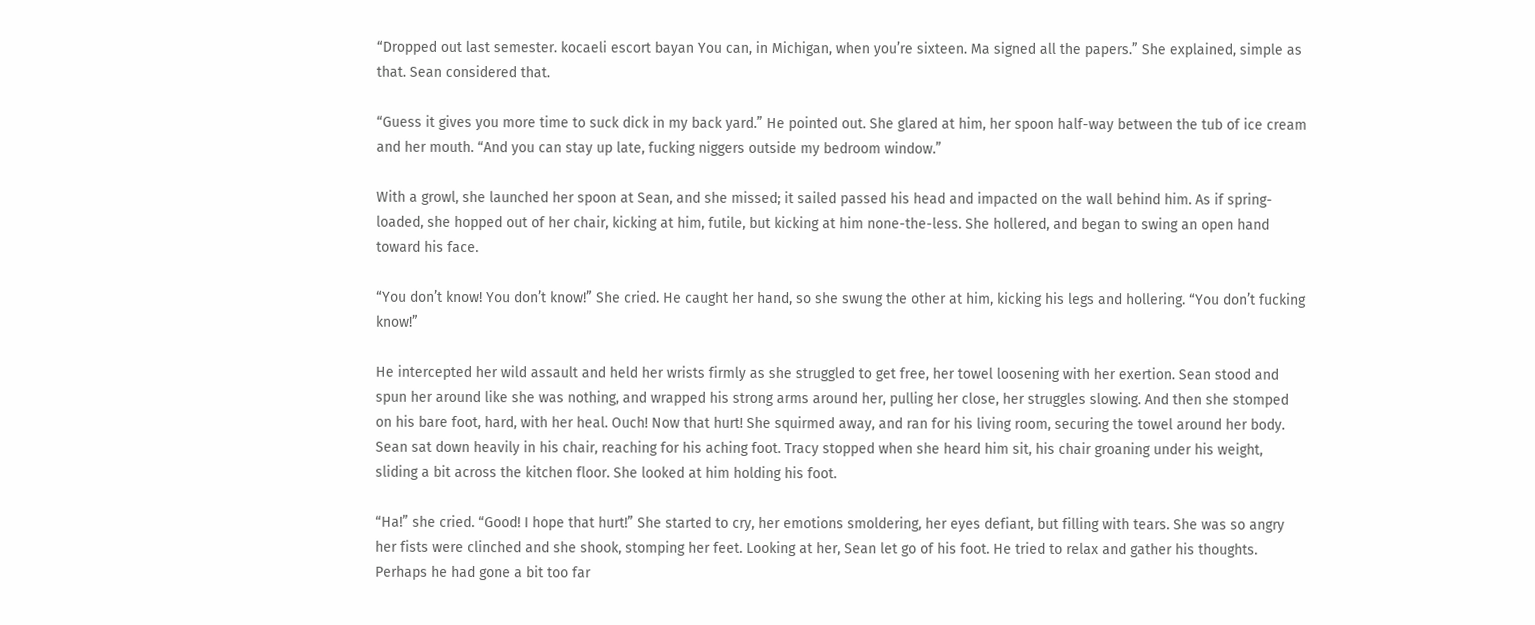“Dropped out last semester. kocaeli escort bayan You can, in Michigan, when you’re sixteen. Ma signed all the papers.” She explained, simple as that. Sean considered that.

“Guess it gives you more time to suck dick in my back yard.” He pointed out. She glared at him, her spoon half-way between the tub of ice cream and her mouth. “And you can stay up late, fucking niggers outside my bedroom window.”

With a growl, she launched her spoon at Sean, and she missed; it sailed passed his head and impacted on the wall behind him. As if spring-loaded, she hopped out of her chair, kicking at him, futile, but kicking at him none-the-less. She hollered, and began to swing an open hand toward his face.

“You don’t know! You don’t know!” She cried. He caught her hand, so she swung the other at him, kicking his legs and hollering. “You don’t fucking know!”

He intercepted her wild assault and held her wrists firmly as she struggled to get free, her towel loosening with her exertion. Sean stood and spun her around like she was nothing, and wrapped his strong arms around her, pulling her close, her struggles slowing. And then she stomped on his bare foot, hard, with her heal. Ouch! Now that hurt! She squirmed away, and ran for his living room, securing the towel around her body. Sean sat down heavily in his chair, reaching for his aching foot. Tracy stopped when she heard him sit, his chair groaning under his weight, sliding a bit across the kitchen floor. She looked at him holding his foot.

“Ha!” she cried. “Good! I hope that hurt!” She started to cry, her emotions smoldering, her eyes defiant, but filling with tears. She was so angry her fists were clinched and she shook, stomping her feet. Looking at her, Sean let go of his foot. He tried to relax and gather his thoughts. Perhaps he had gone a bit too far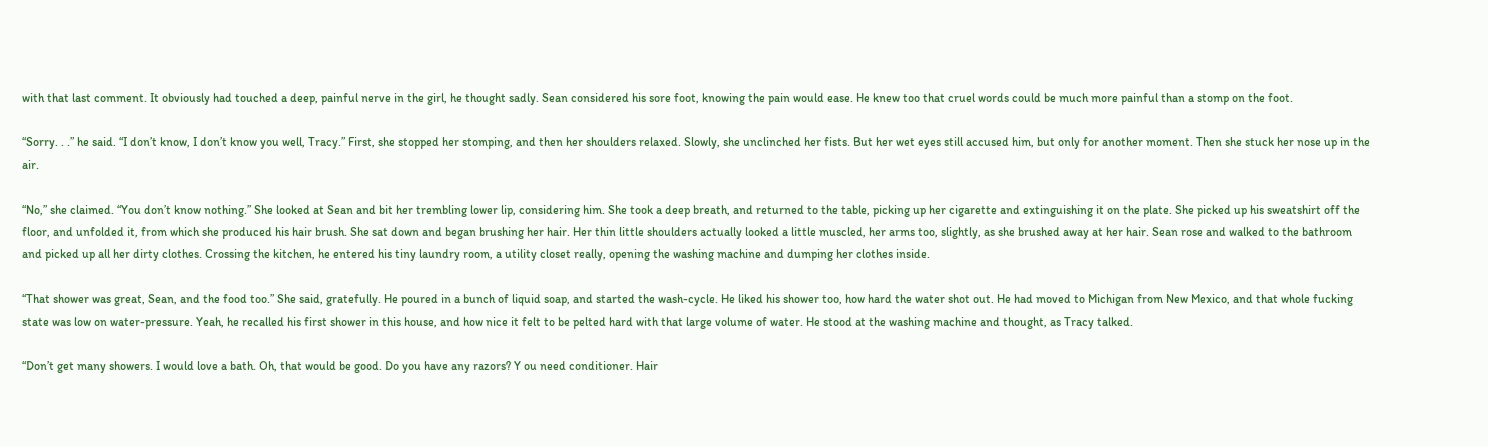with that last comment. It obviously had touched a deep, painful nerve in the girl, he thought sadly. Sean considered his sore foot, knowing the pain would ease. He knew too that cruel words could be much more painful than a stomp on the foot.

“Sorry. . .” he said. “I don’t know, I don’t know you well, Tracy.” First, she stopped her stomping, and then her shoulders relaxed. Slowly, she unclinched her fists. But her wet eyes still accused him, but only for another moment. Then she stuck her nose up in the air.

“No,” she claimed. “You don’t know nothing.” She looked at Sean and bit her trembling lower lip, considering him. She took a deep breath, and returned to the table, picking up her cigarette and extinguishing it on the plate. She picked up his sweatshirt off the floor, and unfolded it, from which she produced his hair brush. She sat down and began brushing her hair. Her thin little shoulders actually looked a little muscled, her arms too, slightly, as she brushed away at her hair. Sean rose and walked to the bathroom and picked up all her dirty clothes. Crossing the kitchen, he entered his tiny laundry room, a utility closet really, opening the washing machine and dumping her clothes inside.

“That shower was great, Sean, and the food too.” She said, gratefully. He poured in a bunch of liquid soap, and started the wash-cycle. He liked his shower too, how hard the water shot out. He had moved to Michigan from New Mexico, and that whole fucking state was low on water-pressure. Yeah, he recalled his first shower in this house, and how nice it felt to be pelted hard with that large volume of water. He stood at the washing machine and thought, as Tracy talked.

“Don’t get many showers. I would love a bath. Oh, that would be good. Do you have any razors? Y ou need conditioner. Hair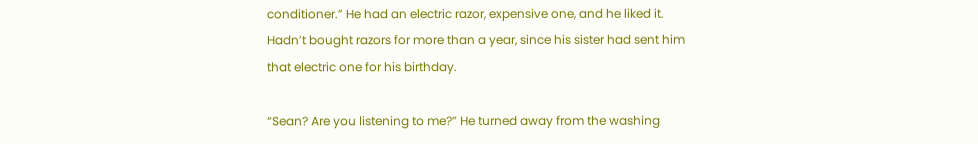conditioner.” He had an electric razor, expensive one, and he liked it. Hadn’t bought razors for more than a year, since his sister had sent him that electric one for his birthday.

“Sean? Are you listening to me?” He turned away from the washing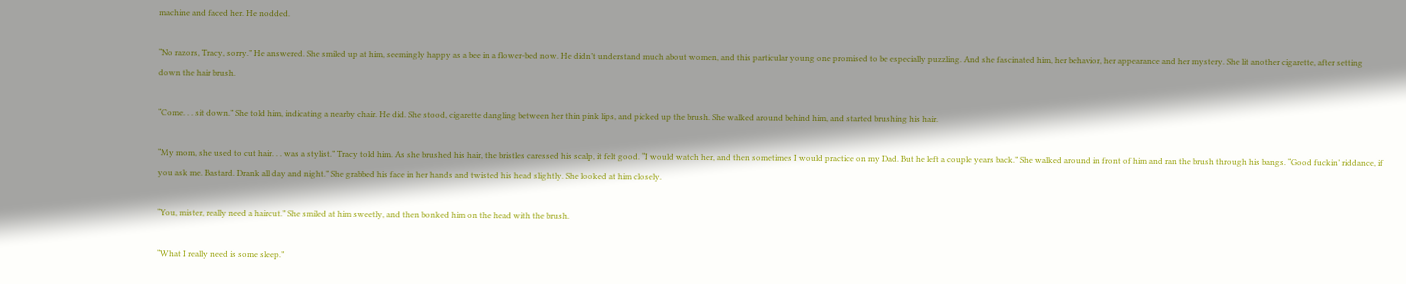machine and faced her. He nodded.

“No razors, Tracy, sorry.” He answered. She smiled up at him, seemingly happy as a bee in a flower-bed now. He didn’t understand much about women, and this particular young one promised to be especially puzzling. And she fascinated him, her behavior, her appearance and her mystery. She lit another cigarette, after setting down the hair brush.

“Come. . . sit down.” She told him, indicating a nearby chair. He did. She stood, cigarette dangling between her thin pink lips, and picked up the brush. She walked around behind him, and started brushing his hair.

“My mom, she used to cut hair. . . was a stylist.” Tracy told him. As she brushed his hair, the bristles caressed his scalp, it felt good. “I would watch her, and then sometimes I would practice on my Dad. But he left a couple years back.” She walked around in front of him and ran the brush through his bangs. “Good fuckin’ riddance, if you ask me. Bastard. Drank all day and night.” She grabbed his face in her hands and twisted his head slightly. She looked at him closely.

“You, mister, really need a haircut.” She smiled at him sweetly, and then bonked him on the head with the brush.

“What I really need is some sleep.”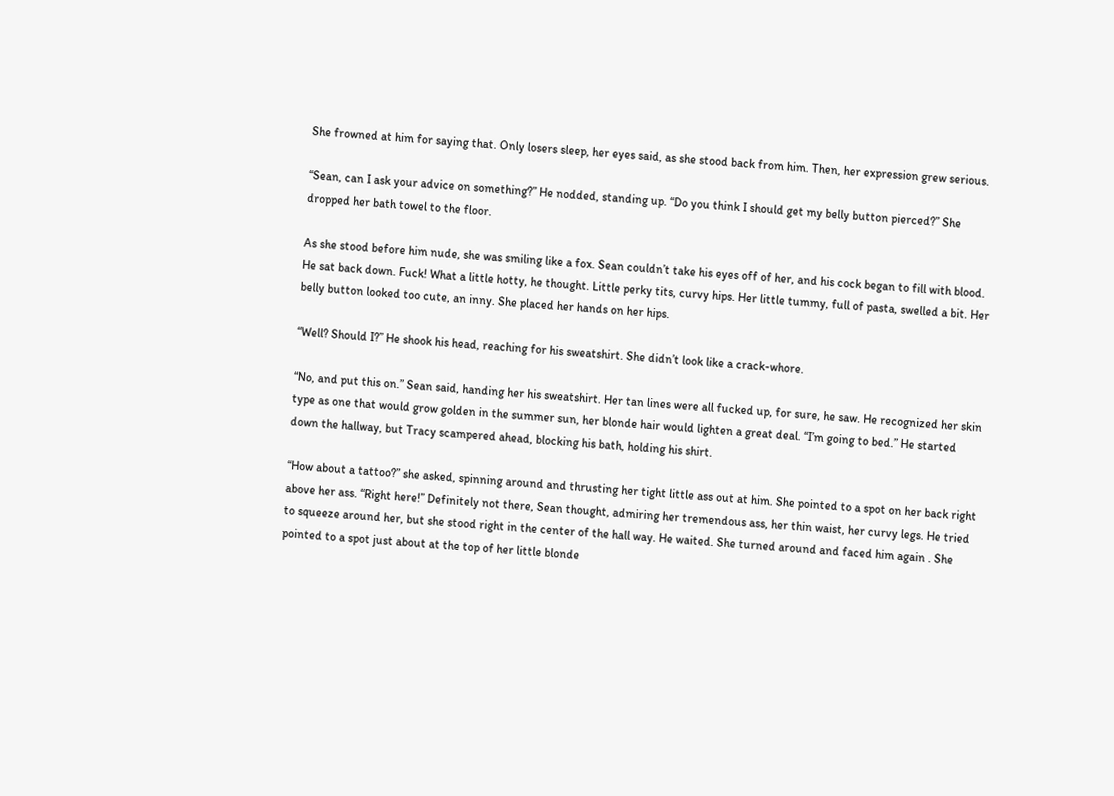She frowned at him for saying that. Only losers sleep, her eyes said, as she stood back from him. Then, her expression grew serious.

“Sean, can I ask your advice on something?” He nodded, standing up. “Do you think I should get my belly button pierced?” She dropped her bath towel to the floor.

As she stood before him nude, she was smiling like a fox. Sean couldn’t take his eyes off of her, and his cock began to fill with blood. He sat back down. Fuck! What a little hotty, he thought. Little perky tits, curvy hips. Her little tummy, full of pasta, swelled a bit. Her belly button looked too cute, an inny. She placed her hands on her hips.

“Well? Should I?” He shook his head, reaching for his sweatshirt. She didn’t look like a crack-whore.

“No, and put this on.” Sean said, handing her his sweatshirt. Her tan lines were all fucked up, for sure, he saw. He recognized her skin type as one that would grow golden in the summer sun, her blonde hair would lighten a great deal. “I’m going to bed.” He started down the hallway, but Tracy scampered ahead, blocking his bath, holding his shirt.

“How about a tattoo?” she asked, spinning around and thrusting her tight little ass out at him. She pointed to a spot on her back right above her ass. “Right here!” Definitely not there, Sean thought, admiring her tremendous ass, her thin waist, her curvy legs. He tried to squeeze around her, but she stood right in the center of the hall way. He waited. She turned around and faced him again . She pointed to a spot just about at the top of her little blonde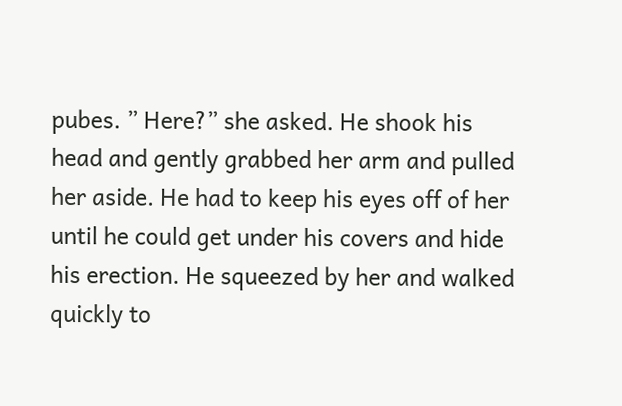pubes. ” Here?” she asked. He shook his head and gently grabbed her arm and pulled her aside. He had to keep his eyes off of her until he could get under his covers and hide his erection. He squeezed by her and walked quickly to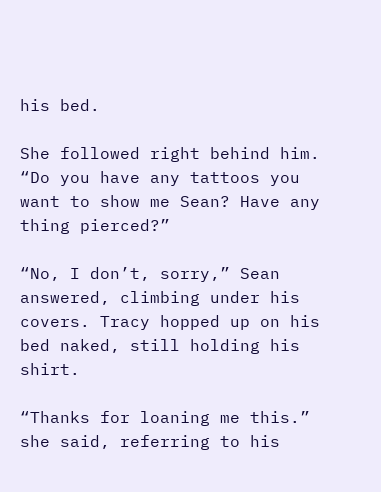his bed.

She followed right behind him. “Do you have any tattoos you want to show me Sean? Have any thing pierced?”

“No, I don’t, sorry,” Sean answered, climbing under his covers. Tracy hopped up on his bed naked, still holding his shirt.

“Thanks for loaning me this.” she said, referring to his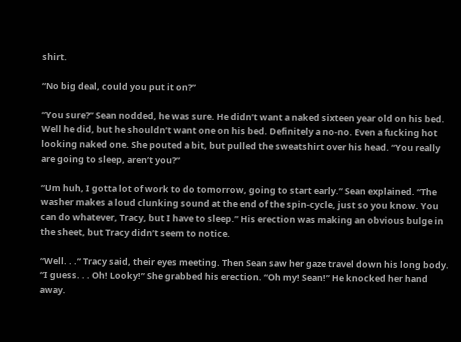shirt.

“No big deal, could you put it on?”

“You sure?” Sean nodded, he was sure. He didn’t want a naked sixteen year old on his bed. Well he did, but he shouldn’t want one on his bed. Definitely a no-no. Even a fucking hot looking naked one. She pouted a bit, but pulled the sweatshirt over his head. “You really are going to sleep, aren’t you?”

“Um huh, I gotta lot of work to do tomorrow, going to start early.” Sean explained. “The washer makes a loud clunking sound at the end of the spin-cycle, just so you know. You can do whatever, Tracy, but I have to sleep.” His erection was making an obvious bulge in the sheet, but Tracy didn’t seem to notice.

“Well. . .” Tracy said, their eyes meeting. Then Sean saw her gaze travel down his long body. “I guess. . . Oh! Looky!” She grabbed his erection. “Oh my! Sean!” He knocked her hand away.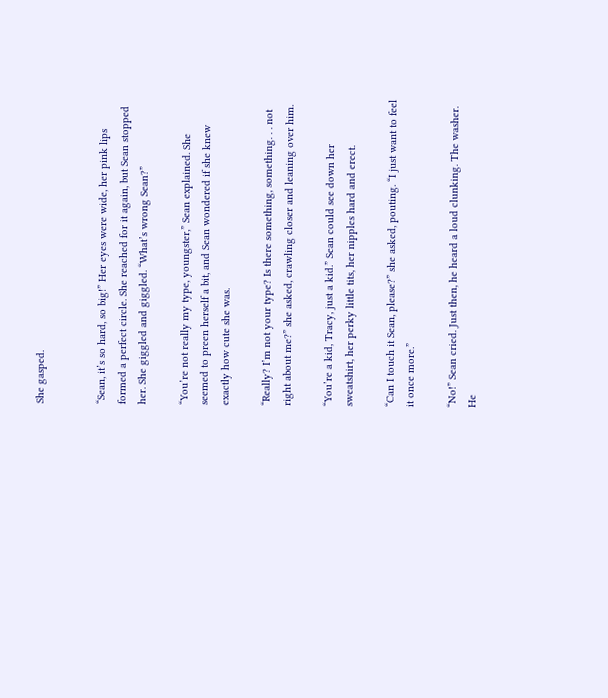She gasped.


“Sean, it’s so hard, so big!” Her eyes were wide, her pink lips formed a perfect circle. She reached for it again, but Sean stopped her. She giggled and giggled. “What’s wrong Sean?”

“You’re not really my type, youngster,” Sean explained. She seemed to preen herself a bit, and Sean wondered if she knew exactly how cute she was.

“Really? I’m not your type? Is there something, something. . . not right about me?” she asked, crawling closer and leaning over him.

“You’re a kid, Tracy, just a kid.” Sean could see down her sweatshirt, her perky little tits, her nipples hard and erect.

“Can I touch it Sean, please?” she asked, pouting. “I just want to feel it once more.”

“No!” Sean cried. Just then, he heard a loud clunking. The washer. He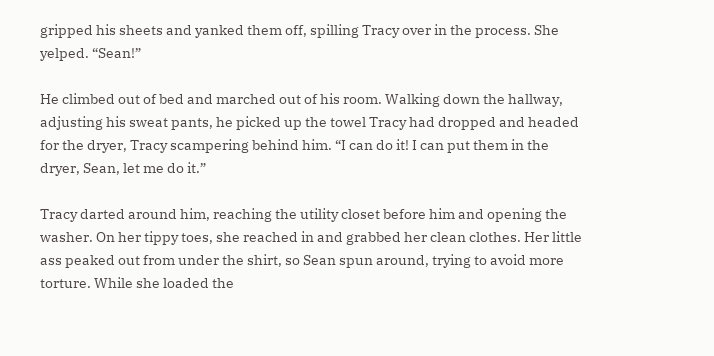gripped his sheets and yanked them off, spilling Tracy over in the process. She yelped. “Sean!”

He climbed out of bed and marched out of his room. Walking down the hallway, adjusting his sweat pants, he picked up the towel Tracy had dropped and headed for the dryer, Tracy scampering behind him. “I can do it! I can put them in the dryer, Sean, let me do it.”

Tracy darted around him, reaching the utility closet before him and opening the washer. On her tippy toes, she reached in and grabbed her clean clothes. Her little ass peaked out from under the shirt, so Sean spun around, trying to avoid more torture. While she loaded the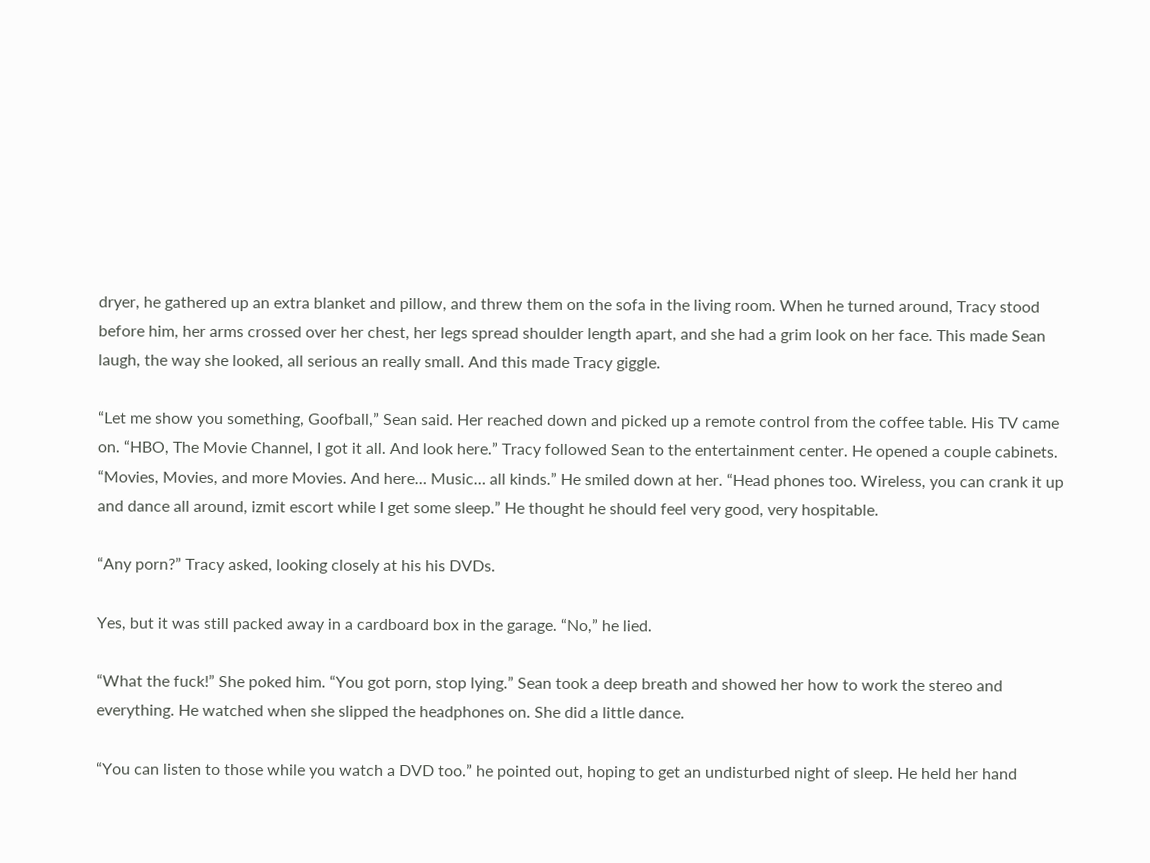dryer, he gathered up an extra blanket and pillow, and threw them on the sofa in the living room. When he turned around, Tracy stood before him, her arms crossed over her chest, her legs spread shoulder length apart, and she had a grim look on her face. This made Sean laugh, the way she looked, all serious an really small. And this made Tracy giggle.

“Let me show you something, Goofball,” Sean said. Her reached down and picked up a remote control from the coffee table. His TV came on. “HBO, The Movie Channel, I got it all. And look here.” Tracy followed Sean to the entertainment center. He opened a couple cabinets. “Movies, Movies, and more Movies. And here… Music… all kinds.” He smiled down at her. “Head phones too. Wireless, you can crank it up and dance all around, izmit escort while I get some sleep.” He thought he should feel very good, very hospitable.

“Any porn?” Tracy asked, looking closely at his his DVDs.

Yes, but it was still packed away in a cardboard box in the garage. “No,” he lied.

“What the fuck!” She poked him. “You got porn, stop lying.” Sean took a deep breath and showed her how to work the stereo and everything. He watched when she slipped the headphones on. She did a little dance.

“You can listen to those while you watch a DVD too.” he pointed out, hoping to get an undisturbed night of sleep. He held her hand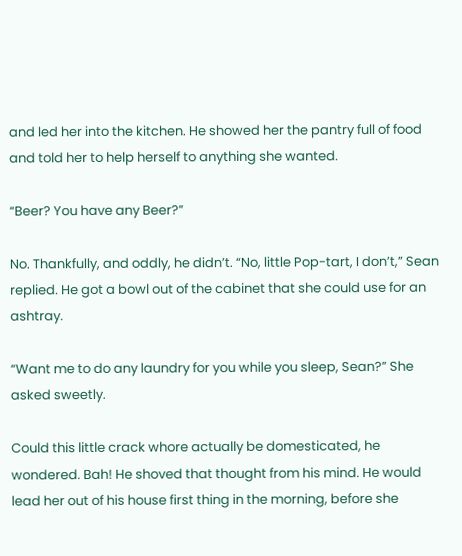and led her into the kitchen. He showed her the pantry full of food and told her to help herself to anything she wanted.

“Beer? You have any Beer?”

No. Thankfully, and oddly, he didn’t. “No, little Pop-tart, I don’t,” Sean replied. He got a bowl out of the cabinet that she could use for an ashtray.

“Want me to do any laundry for you while you sleep, Sean?” She asked sweetly.

Could this little crack whore actually be domesticated, he wondered. Bah! He shoved that thought from his mind. He would lead her out of his house first thing in the morning, before she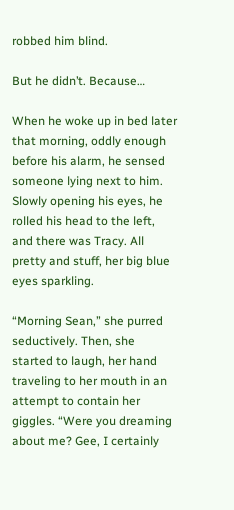robbed him blind.

But he didn’t. Because…

When he woke up in bed later that morning, oddly enough before his alarm, he sensed someone lying next to him. Slowly opening his eyes, he rolled his head to the left, and there was Tracy. All pretty and stuff, her big blue eyes sparkling.

“Morning Sean,” she purred seductively. Then, she started to laugh, her hand traveling to her mouth in an attempt to contain her giggles. “Were you dreaming about me? Gee, I certainly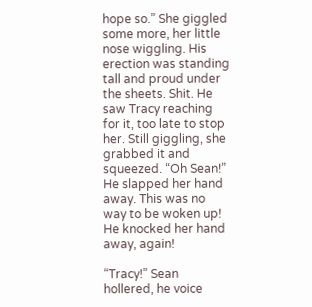hope so.” She giggled some more, her little nose wiggling. His erection was standing tall and proud under the sheets. Shit. He saw Tracy reaching for it, too late to stop her. Still giggling, she grabbed it and squeezed. “Oh Sean!” He slapped her hand away. This was no way to be woken up! He knocked her hand away, again!

“Tracy!” Sean hollered, he voice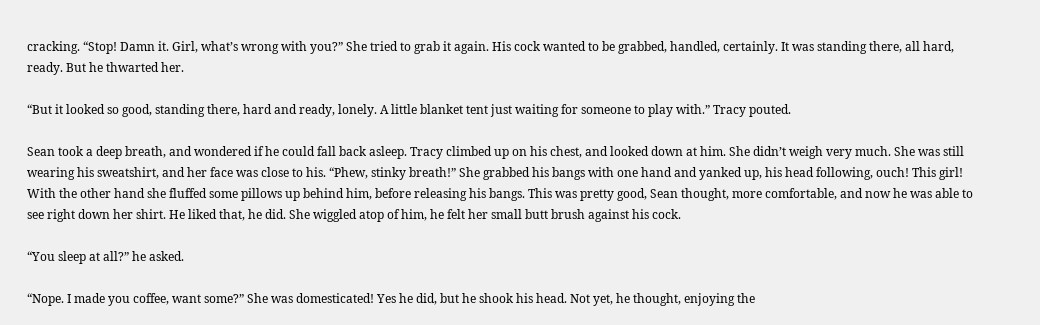cracking. “Stop! Damn it. Girl, what’s wrong with you?” She tried to grab it again. His cock wanted to be grabbed, handled, certainly. It was standing there, all hard, ready. But he thwarted her.

“But it looked so good, standing there, hard and ready, lonely. A little blanket tent just waiting for someone to play with.” Tracy pouted.

Sean took a deep breath, and wondered if he could fall back asleep. Tracy climbed up on his chest, and looked down at him. She didn’t weigh very much. She was still wearing his sweatshirt, and her face was close to his. “Phew, stinky breath!” She grabbed his bangs with one hand and yanked up, his head following, ouch! This girl! With the other hand she fluffed some pillows up behind him, before releasing his bangs. This was pretty good, Sean thought, more comfortable, and now he was able to see right down her shirt. He liked that, he did. She wiggled atop of him, he felt her small butt brush against his cock.

“You sleep at all?” he asked.

“Nope. I made you coffee, want some?” She was domesticated! Yes he did, but he shook his head. Not yet, he thought, enjoying the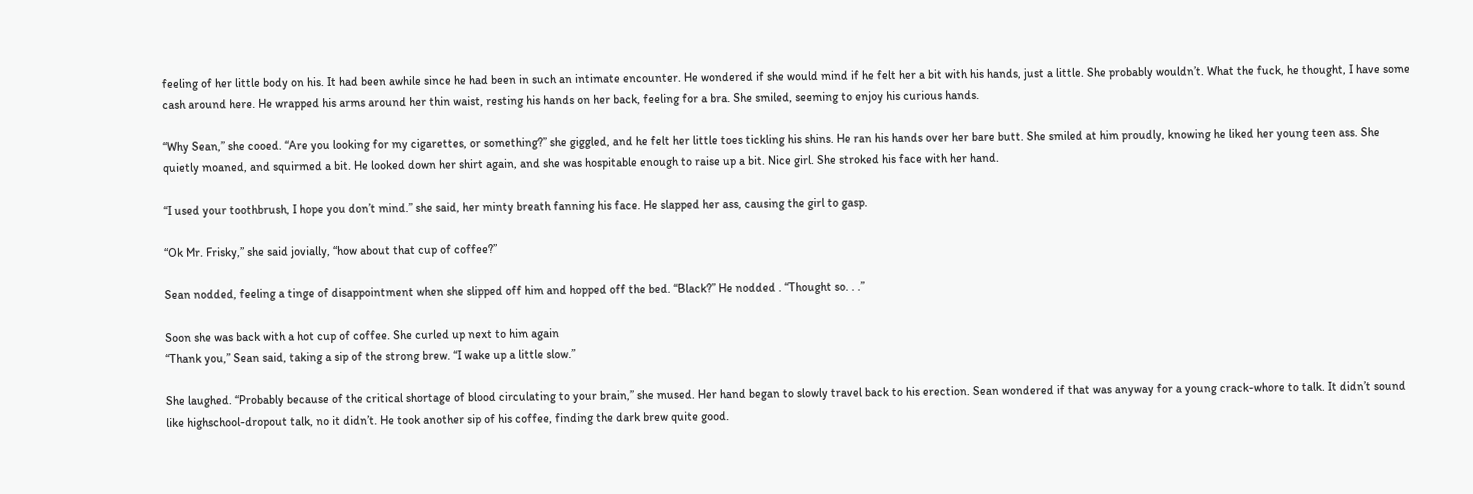feeling of her little body on his. It had been awhile since he had been in such an intimate encounter. He wondered if she would mind if he felt her a bit with his hands, just a little. She probably wouldn’t. What the fuck, he thought, I have some cash around here. He wrapped his arms around her thin waist, resting his hands on her back, feeling for a bra. She smiled, seeming to enjoy his curious hands.

“Why Sean,” she cooed. “Are you looking for my cigarettes, or something?” she giggled, and he felt her little toes tickling his shins. He ran his hands over her bare butt. She smiled at him proudly, knowing he liked her young teen ass. She quietly moaned, and squirmed a bit. He looked down her shirt again, and she was hospitable enough to raise up a bit. Nice girl. She stroked his face with her hand.

“I used your toothbrush, I hope you don’t mind.” she said, her minty breath fanning his face. He slapped her ass, causing the girl to gasp.

“Ok Mr. Frisky,” she said jovially, “how about that cup of coffee?”

Sean nodded, feeling a tinge of disappointment when she slipped off him and hopped off the bed. “Black?” He nodded . “Thought so. . .”

Soon she was back with a hot cup of coffee. She curled up next to him again
“Thank you,” Sean said, taking a sip of the strong brew. “I wake up a little slow.”

She laughed. “Probably because of the critical shortage of blood circulating to your brain,” she mused. Her hand began to slowly travel back to his erection. Sean wondered if that was anyway for a young crack-whore to talk. It didn’t sound like highschool-dropout talk, no it didn’t. He took another sip of his coffee, finding the dark brew quite good.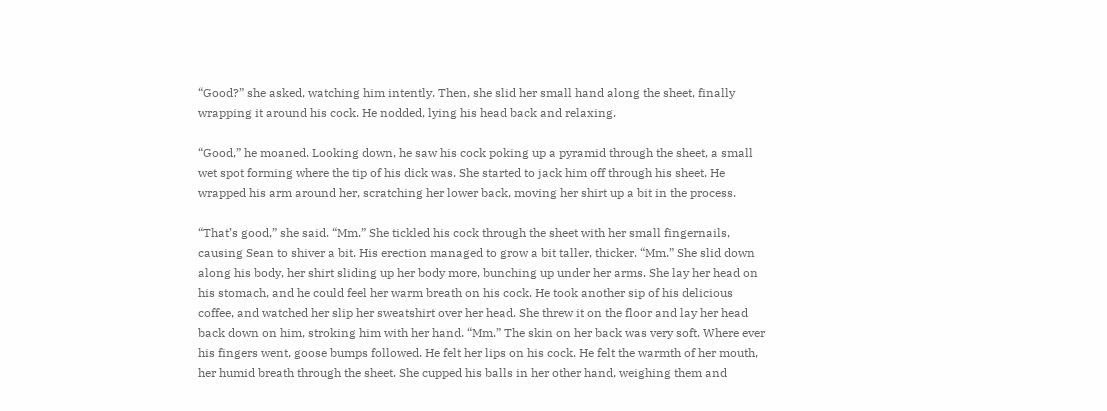“Good?” she asked, watching him intently. Then, she slid her small hand along the sheet, finally wrapping it around his cock. He nodded, lying his head back and relaxing.

“Good,” he moaned. Looking down, he saw his cock poking up a pyramid through the sheet, a small wet spot forming where the tip of his dick was. She started to jack him off through his sheet. He wrapped his arm around her, scratching her lower back, moving her shirt up a bit in the process.

“That’s good,” she said. “Mm.” She tickled his cock through the sheet with her small fingernails, causing Sean to shiver a bit. His erection managed to grow a bit taller, thicker. “Mm.” She slid down along his body, her shirt sliding up her body more, bunching up under her arms. She lay her head on his stomach, and he could feel her warm breath on his cock. He took another sip of his delicious coffee, and watched her slip her sweatshirt over her head. She threw it on the floor and lay her head back down on him, stroking him with her hand. “Mm.” The skin on her back was very soft. Where ever his fingers went, goose bumps followed. He felt her lips on his cock. He felt the warmth of her mouth, her humid breath through the sheet. She cupped his balls in her other hand, weighing them and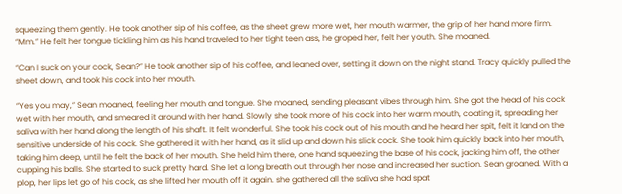squeezing them gently. He took another sip of his coffee, as the sheet grew more wet, her mouth warmer, the grip of her hand more firm. “Mm.” He felt her tongue tickling him as his hand traveled to her tight teen ass, he groped her, felt her youth. She moaned.

“Can I suck on your cock, Sean?” He took another sip of his coffee, and leaned over, setting it down on the night stand. Tracy quickly pulled the sheet down, and took his cock into her mouth.

“Yes you may,” Sean moaned, feeling her mouth and tongue. She moaned, sending pleasant vibes through him. She got the head of his cock wet with her mouth, and smeared it around with her hand. Slowly she took more of his cock into her warm mouth, coating it, spreading her saliva with her hand along the length of his shaft. It felt wonderful. She took his cock out of his mouth and he heard her spit, felt it land on the sensitive underside of his cock. She gathered it with her hand, as it slid up and down his slick cock. She took him quickly back into her mouth, taking him deep, until he felt the back of her mouth. She held him there, one hand squeezing the base of his cock, jacking him off, the other cupping his balls. She started to suck pretty hard. She let a long breath out through her nose and increased her suction. Sean groaned. With a plop, her lips let go of his cock, as she lifted her mouth off it again. she gathered all the saliva she had spat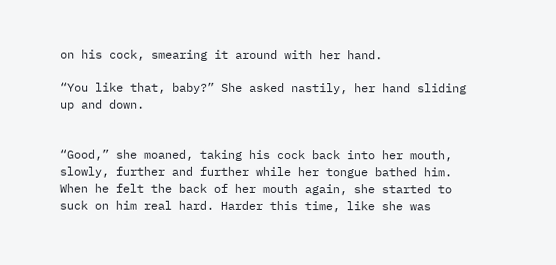on his cock, smearing it around with her hand.

“You like that, baby?” She asked nastily, her hand sliding up and down.


“Good,” she moaned, taking his cock back into her mouth, slowly, further and further while her tongue bathed him. When he felt the back of her mouth again, she started to suck on him real hard. Harder this time, like she was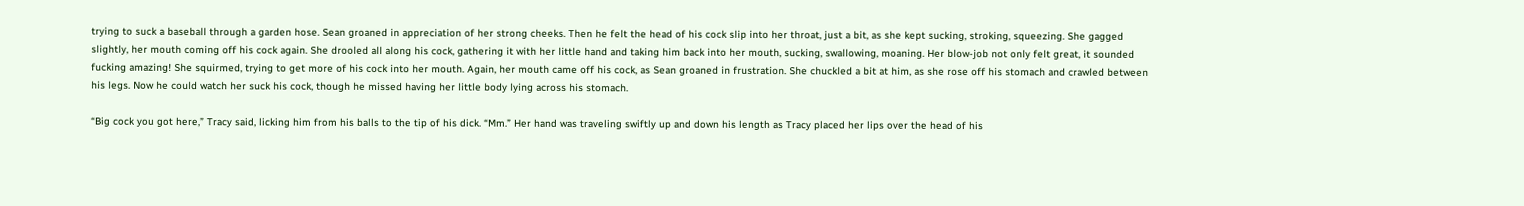trying to suck a baseball through a garden hose. Sean groaned in appreciation of her strong cheeks. Then he felt the head of his cock slip into her throat, just a bit, as she kept sucking, stroking, squeezing. She gagged slightly, her mouth coming off his cock again. She drooled all along his cock, gathering it with her little hand and taking him back into her mouth, sucking, swallowing, moaning. Her blow-job not only felt great, it sounded fucking amazing! She squirmed, trying to get more of his cock into her mouth. Again, her mouth came off his cock, as Sean groaned in frustration. She chuckled a bit at him, as she rose off his stomach and crawled between his legs. Now he could watch her suck his cock, though he missed having her little body lying across his stomach.

“Big cock you got here,” Tracy said, licking him from his balls to the tip of his dick. “Mm.” Her hand was traveling swiftly up and down his length as Tracy placed her lips over the head of his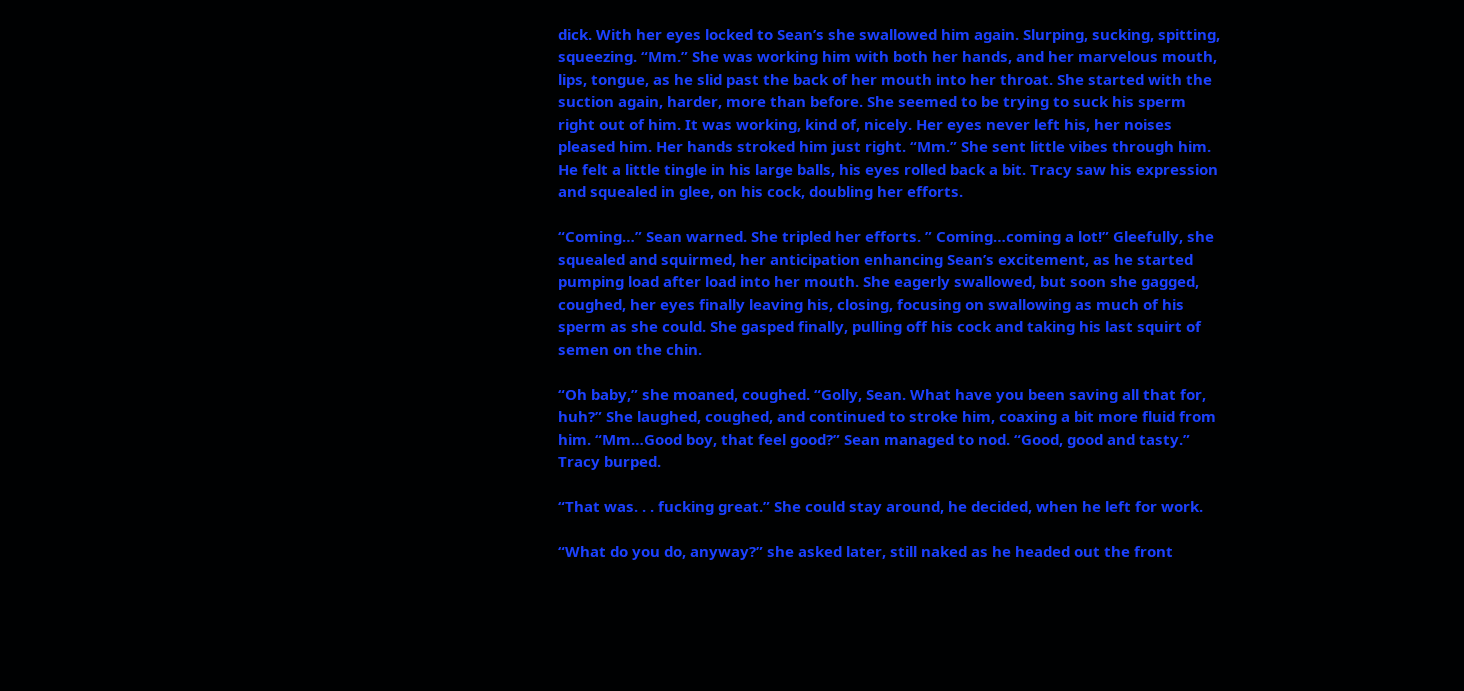dick. With her eyes locked to Sean’s she swallowed him again. Slurping, sucking, spitting, squeezing. “Mm.” She was working him with both her hands, and her marvelous mouth, lips, tongue, as he slid past the back of her mouth into her throat. She started with the suction again, harder, more than before. She seemed to be trying to suck his sperm right out of him. It was working, kind of, nicely. Her eyes never left his, her noises pleased him. Her hands stroked him just right. “Mm.” She sent little vibes through him. He felt a little tingle in his large balls, his eyes rolled back a bit. Tracy saw his expression and squealed in glee, on his cock, doubling her efforts.

“Coming…” Sean warned. She tripled her efforts. ” Coming…coming a lot!” Gleefully, she squealed and squirmed, her anticipation enhancing Sean’s excitement, as he started pumping load after load into her mouth. She eagerly swallowed, but soon she gagged, coughed, her eyes finally leaving his, closing, focusing on swallowing as much of his sperm as she could. She gasped finally, pulling off his cock and taking his last squirt of semen on the chin.

“Oh baby,” she moaned, coughed. “Golly, Sean. What have you been saving all that for, huh?” She laughed, coughed, and continued to stroke him, coaxing a bit more fluid from him. “Mm…Good boy, that feel good?” Sean managed to nod. “Good, good and tasty.” Tracy burped.

“That was. . . fucking great.” She could stay around, he decided, when he left for work.

“What do you do, anyway?” she asked later, still naked as he headed out the front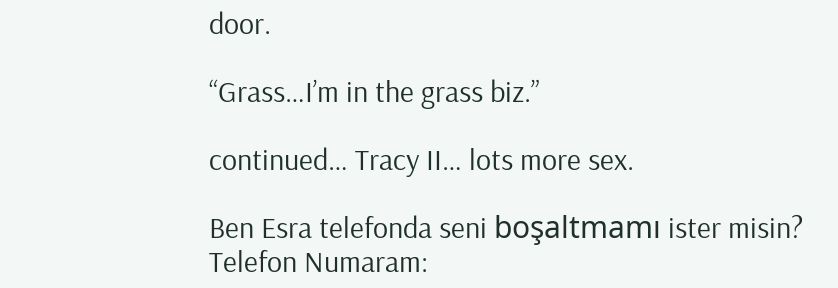door.

“Grass…I’m in the grass biz.”

continued… Tracy II… lots more sex.

Ben Esra telefonda seni boşaltmamı ister misin?
Telefon Numaram: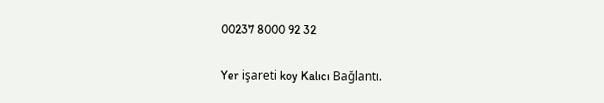00237 8000 92 32

Yer işareti koy Kalıcı Bağlantı.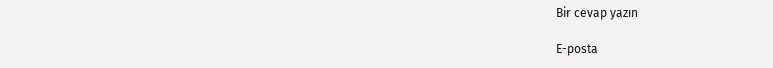Bir cevap yazın

E-posta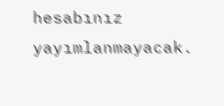hesabınız yayımlanmayacak.